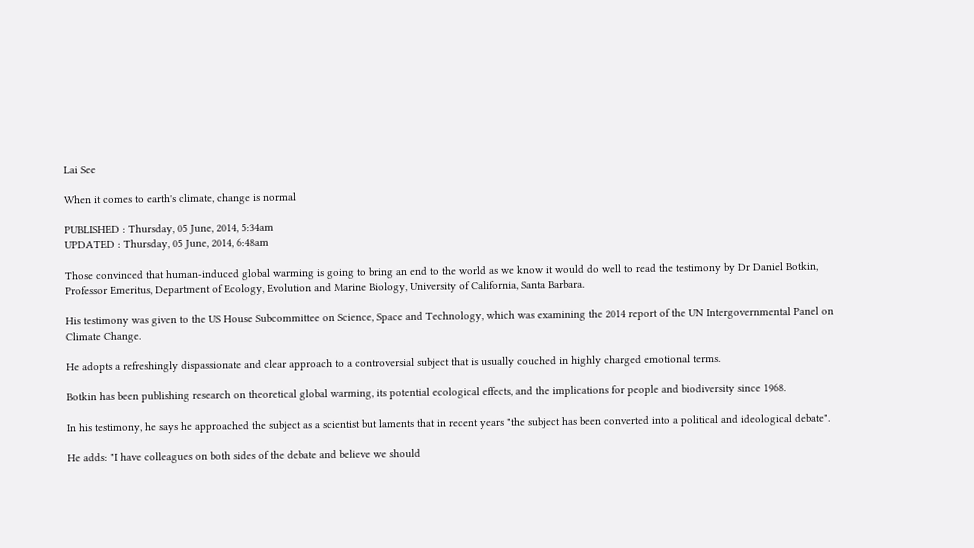Lai See

When it comes to earth's climate, change is normal

PUBLISHED : Thursday, 05 June, 2014, 5:34am
UPDATED : Thursday, 05 June, 2014, 6:48am

Those convinced that human-induced global warming is going to bring an end to the world as we know it would do well to read the testimony by Dr Daniel Botkin, Professor Emeritus, Department of Ecology, Evolution and Marine Biology, University of California, Santa Barbara.

His testimony was given to the US House Subcommittee on Science, Space and Technology, which was examining the 2014 report of the UN Intergovernmental Panel on Climate Change.

He adopts a refreshingly dispassionate and clear approach to a controversial subject that is usually couched in highly charged emotional terms.

Botkin has been publishing research on theoretical global warming, its potential ecological effects, and the implications for people and biodiversity since 1968.

In his testimony, he says he approached the subject as a scientist but laments that in recent years "the subject has been converted into a political and ideological debate".

He adds: "I have colleagues on both sides of the debate and believe we should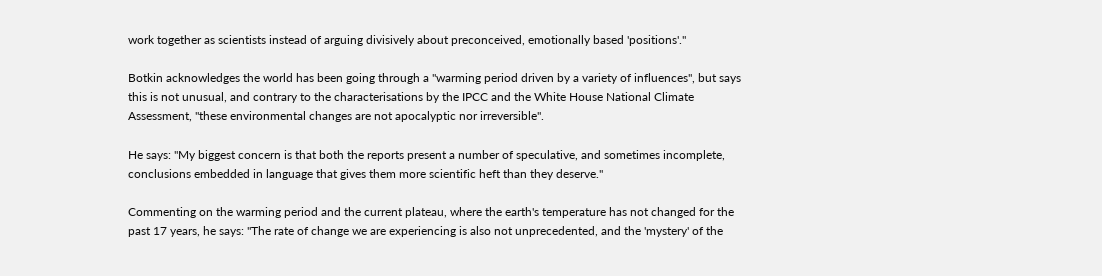work together as scientists instead of arguing divisively about preconceived, emotionally based 'positions'."

Botkin acknowledges the world has been going through a "warming period driven by a variety of influences", but says this is not unusual, and contrary to the characterisations by the IPCC and the White House National Climate Assessment, "these environmental changes are not apocalyptic nor irreversible".

He says: "My biggest concern is that both the reports present a number of speculative, and sometimes incomplete, conclusions embedded in language that gives them more scientific heft than they deserve."

Commenting on the warming period and the current plateau, where the earth's temperature has not changed for the past 17 years, he says: "The rate of change we are experiencing is also not unprecedented, and the 'mystery' of the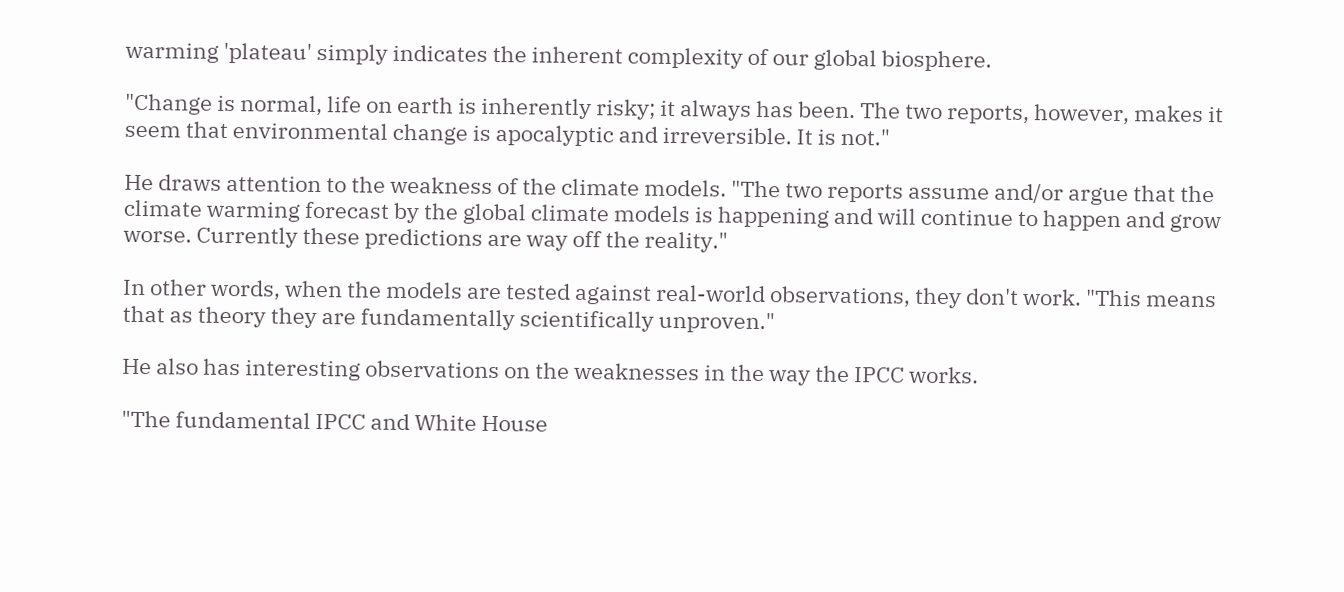warming 'plateau' simply indicates the inherent complexity of our global biosphere.

"Change is normal, life on earth is inherently risky; it always has been. The two reports, however, makes it seem that environmental change is apocalyptic and irreversible. It is not."

He draws attention to the weakness of the climate models. "The two reports assume and/or argue that the climate warming forecast by the global climate models is happening and will continue to happen and grow worse. Currently these predictions are way off the reality."

In other words, when the models are tested against real-world observations, they don't work. "This means that as theory they are fundamentally scientifically unproven."

He also has interesting observations on the weaknesses in the way the IPCC works.

"The fundamental IPCC and White House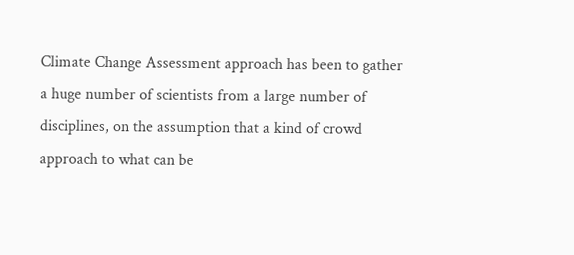Climate Change Assessment approach has been to gather a huge number of scientists from a large number of disciplines, on the assumption that a kind of crowd approach to what can be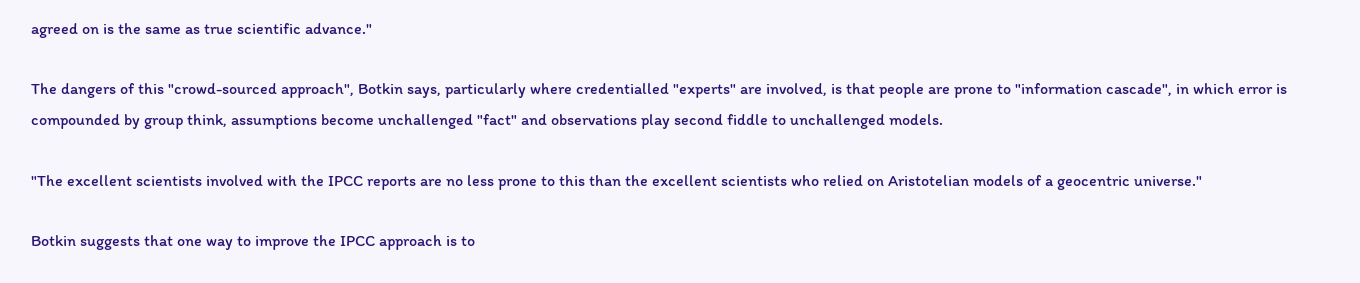agreed on is the same as true scientific advance."

The dangers of this "crowd-sourced approach", Botkin says, particularly where credentialled "experts" are involved, is that people are prone to "information cascade", in which error is compounded by group think, assumptions become unchallenged "fact" and observations play second fiddle to unchallenged models.

"The excellent scientists involved with the IPCC reports are no less prone to this than the excellent scientists who relied on Aristotelian models of a geocentric universe."

Botkin suggests that one way to improve the IPCC approach is to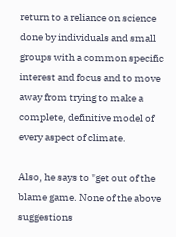return to a reliance on science done by individuals and small groups with a common specific interest and focus and to move away from trying to make a complete, definitive model of every aspect of climate.

Also, he says to "get out of the blame game. None of the above suggestions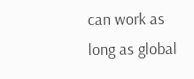can work as long as global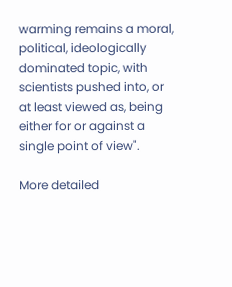warming remains a moral, political, ideologically dominated topic, with scientists pushed into, or at least viewed as, being either for or against a single point of view".

More detailed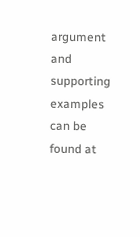argument and supporting examples can be found at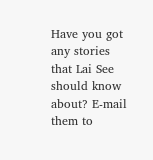Have you got any stories that Lai See should know about? E-mail them to